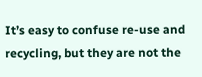It’s easy to confuse re-use and recycling, but they are not the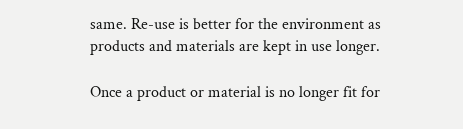same. Re-use is better for the environment as products and materials are kept in use longer.

Once a product or material is no longer fit for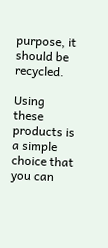purpose, it should be recycled.

Using these products is a simple choice that you can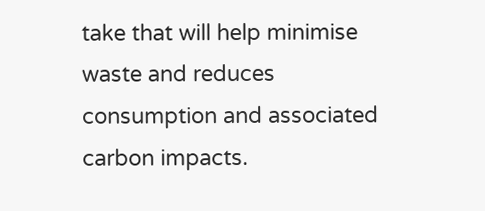take that will help minimise waste and reduces consumption and associated carbon impacts.